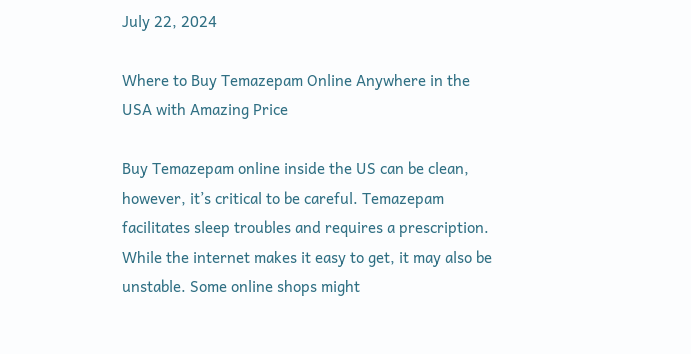July 22, 2024

Where to Buy Temazepam Online Anywhere in the USA with Amazing Price

Buy Temazepam online inside the US can be clean, however, it’s critical to be careful. Temazepam facilitates sleep troubles and requires a prescription. While the internet makes it easy to get, it may also be unstable. Some online shops might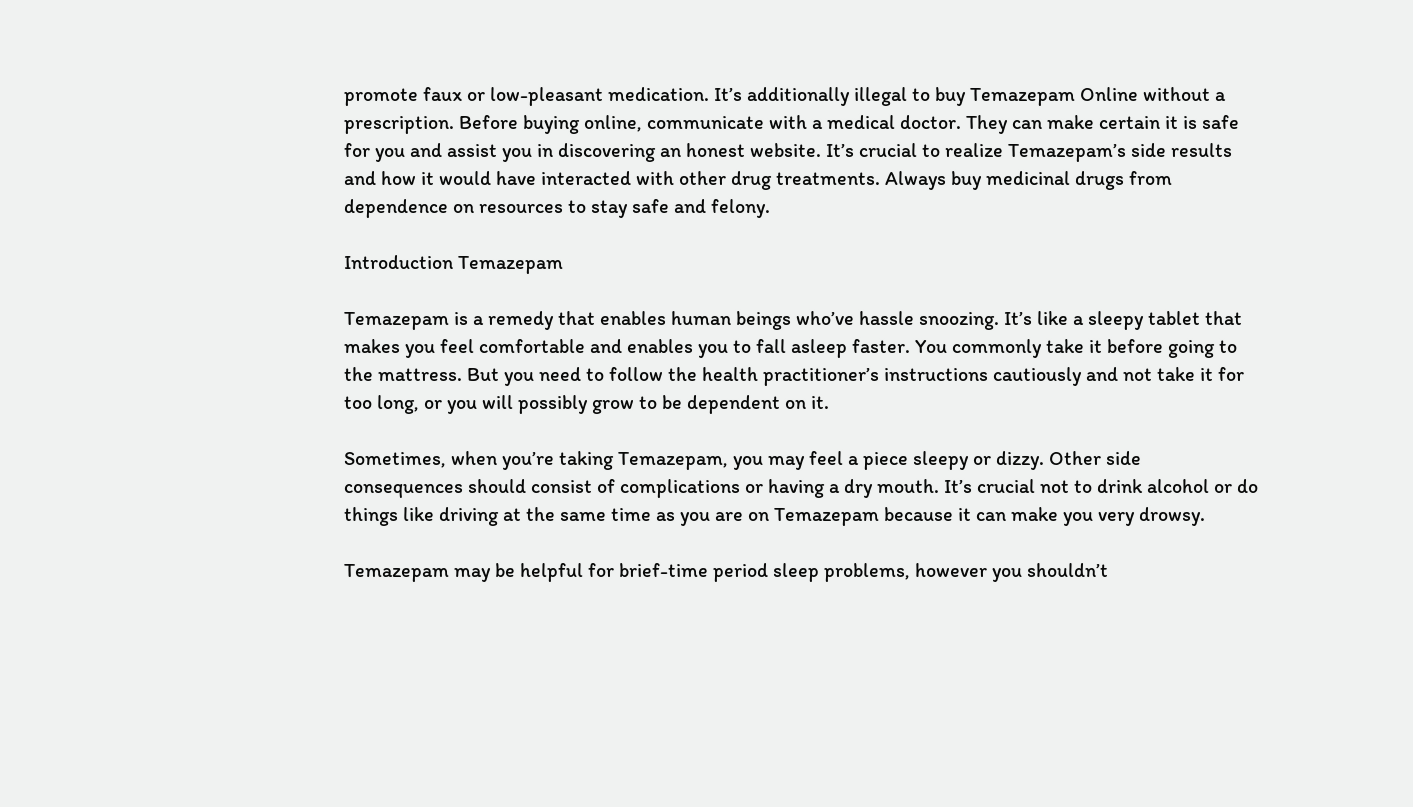promote faux or low-pleasant medication. It’s additionally illegal to buy Temazepam Online without a prescription. Before buying online, communicate with a medical doctor. They can make certain it is safe for you and assist you in discovering an honest website. It’s crucial to realize Temazepam’s side results and how it would have interacted with other drug treatments. Always buy medicinal drugs from dependence on resources to stay safe and felony.

Introduction Temazepam

Temazepam is a remedy that enables human beings who’ve hassle snoozing. It’s like a sleepy tablet that makes you feel comfortable and enables you to fall asleep faster. You commonly take it before going to the mattress. But you need to follow the health practitioner’s instructions cautiously and not take it for too long, or you will possibly grow to be dependent on it.

Sometimes, when you’re taking Temazepam, you may feel a piece sleepy or dizzy. Other side consequences should consist of complications or having a dry mouth. It’s crucial not to drink alcohol or do things like driving at the same time as you are on Temazepam because it can make you very drowsy.

Temazepam may be helpful for brief-time period sleep problems, however you shouldn’t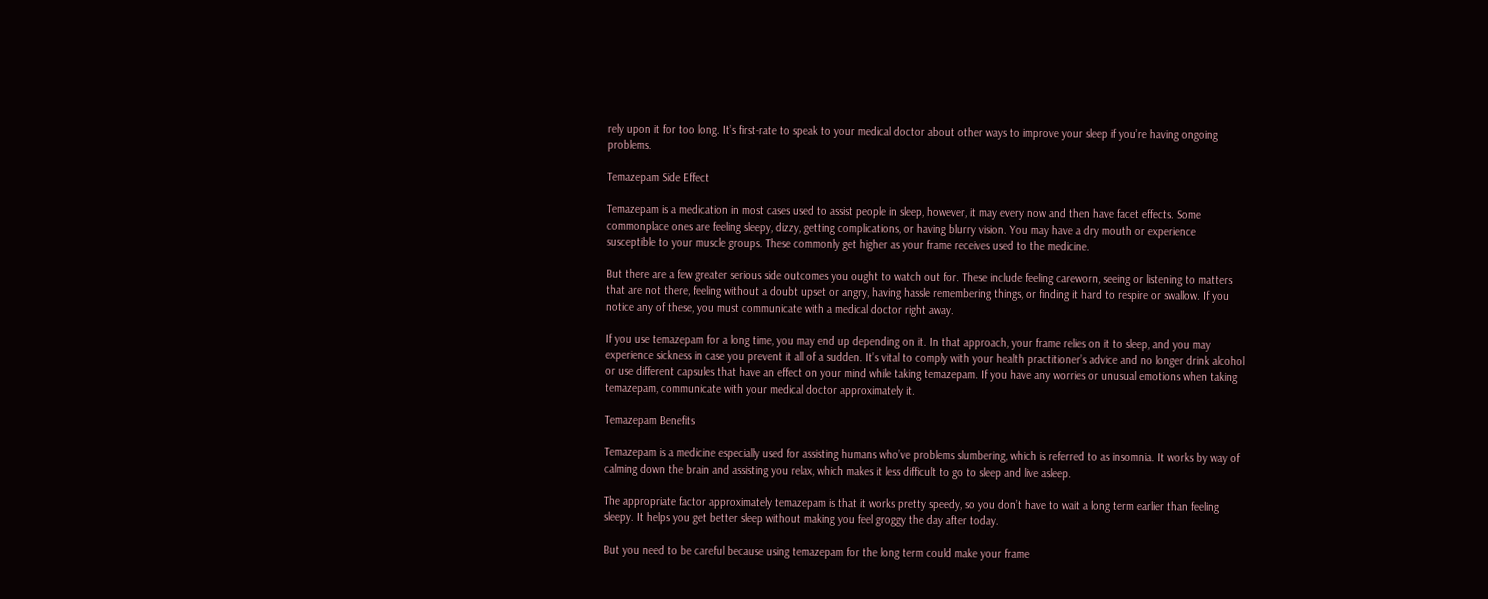rely upon it for too long. It’s first-rate to speak to your medical doctor about other ways to improve your sleep if you’re having ongoing problems.

Temazepam Side Effect

Temazepam is a medication in most cases used to assist people in sleep, however, it may every now and then have facet effects. Some commonplace ones are feeling sleepy, dizzy, getting complications, or having blurry vision. You may have a dry mouth or experience susceptible to your muscle groups. These commonly get higher as your frame receives used to the medicine.

But there are a few greater serious side outcomes you ought to watch out for. These include feeling careworn, seeing or listening to matters that are not there, feeling without a doubt upset or angry, having hassle remembering things, or finding it hard to respire or swallow. If you notice any of these, you must communicate with a medical doctor right away.

If you use temazepam for a long time, you may end up depending on it. In that approach, your frame relies on it to sleep, and you may experience sickness in case you prevent it all of a sudden. It’s vital to comply with your health practitioner’s advice and no longer drink alcohol or use different capsules that have an effect on your mind while taking temazepam. If you have any worries or unusual emotions when taking temazepam, communicate with your medical doctor approximately it.

Temazepam Benefits

Temazepam is a medicine especially used for assisting humans who’ve problems slumbering, which is referred to as insomnia. It works by way of calming down the brain and assisting you relax, which makes it less difficult to go to sleep and live asleep.

The appropriate factor approximately temazepam is that it works pretty speedy, so you don’t have to wait a long term earlier than feeling sleepy. It helps you get better sleep without making you feel groggy the day after today.

But you need to be careful because using temazepam for the long term could make your frame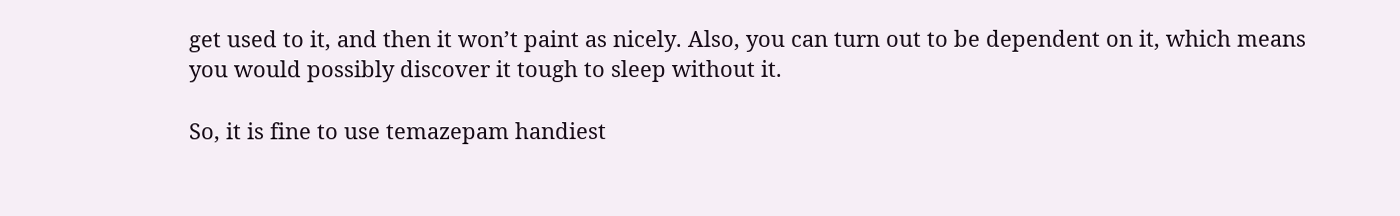get used to it, and then it won’t paint as nicely. Also, you can turn out to be dependent on it, which means you would possibly discover it tough to sleep without it.

So, it is fine to use temazepam handiest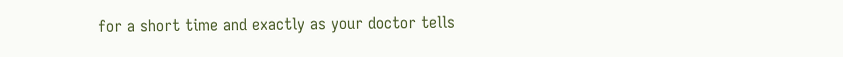for a short time and exactly as your doctor tells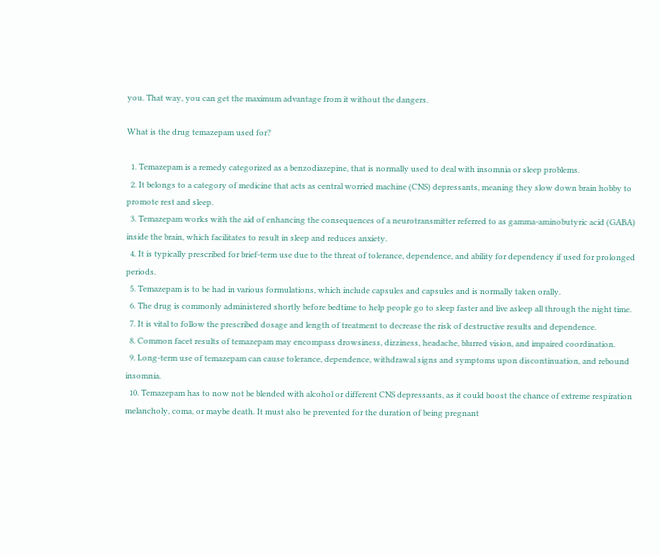you. That way, you can get the maximum advantage from it without the dangers.

What is the drug temazepam used for?

  1. Temazepam is a remedy categorized as a benzodiazepine, that is normally used to deal with insomnia or sleep problems.
  2. It belongs to a category of medicine that acts as central worried machine (CNS) depressants, meaning they slow down brain hobby to promote rest and sleep.
  3. Temazepam works with the aid of enhancing the consequences of a neurotransmitter referred to as gamma-aminobutyric acid (GABA) inside the brain, which facilitates to result in sleep and reduces anxiety.
  4. It is typically prescribed for brief-term use due to the threat of tolerance, dependence, and ability for dependency if used for prolonged periods.
  5. Temazepam is to be had in various formulations, which include capsules and capsules and is normally taken orally.
  6. The drug is commonly administered shortly before bedtime to help people go to sleep faster and live asleep all through the night time.
  7. It is vital to follow the prescribed dosage and length of treatment to decrease the risk of destructive results and dependence.
  8. Common facet results of temazepam may encompass drowsiness, dizziness, headache, blurred vision, and impaired coordination.
  9. Long-term use of temazepam can cause tolerance, dependence, withdrawal signs and symptoms upon discontinuation, and rebound insomnia.
  10. Temazepam has to now not be blended with alcohol or different CNS depressants, as it could boost the chance of extreme respiration melancholy, coma, or maybe death. It must also be prevented for the duration of being pregnant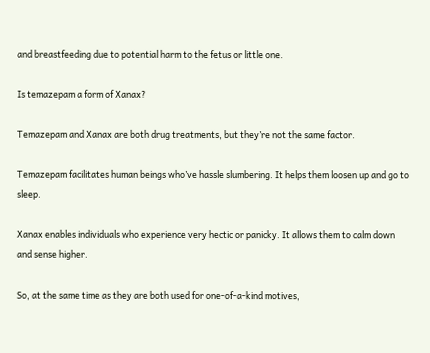and breastfeeding due to potential harm to the fetus or little one.

Is temazepam a form of Xanax?

Temazepam and Xanax are both drug treatments, but they’re not the same factor.

Temazepam facilitates human beings who’ve hassle slumbering. It helps them loosen up and go to sleep.

Xanax enables individuals who experience very hectic or panicky. It allows them to calm down and sense higher.

So, at the same time as they are both used for one-of-a-kind motives,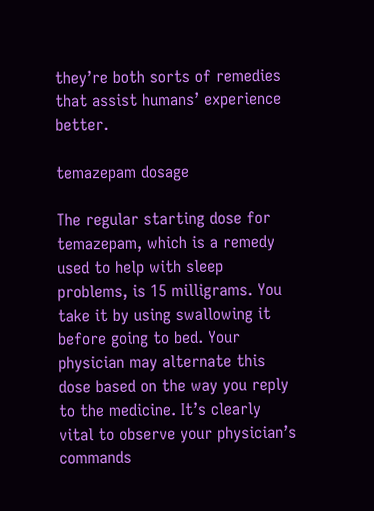they’re both sorts of remedies that assist humans’ experience better.

temazepam dosage

The regular starting dose for temazepam, which is a remedy used to help with sleep problems, is 15 milligrams. You take it by using swallowing it before going to bed. Your physician may alternate this dose based on the way you reply to the medicine. It’s clearly vital to observe your physician’s commands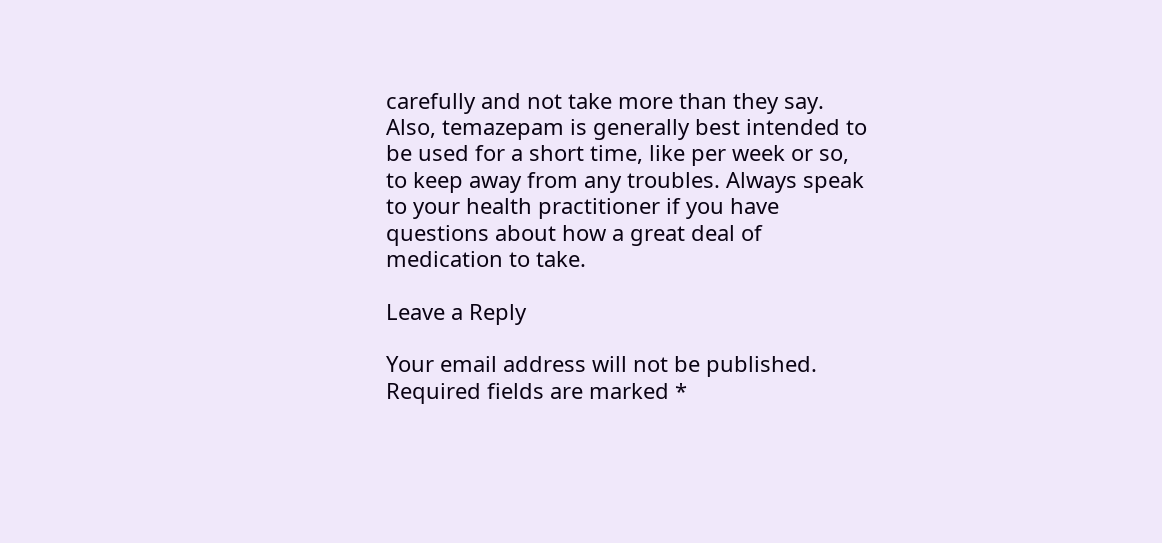carefully and not take more than they say. Also, temazepam is generally best intended to be used for a short time, like per week or so, to keep away from any troubles. Always speak to your health practitioner if you have questions about how a great deal of medication to take.

Leave a Reply

Your email address will not be published. Required fields are marked *